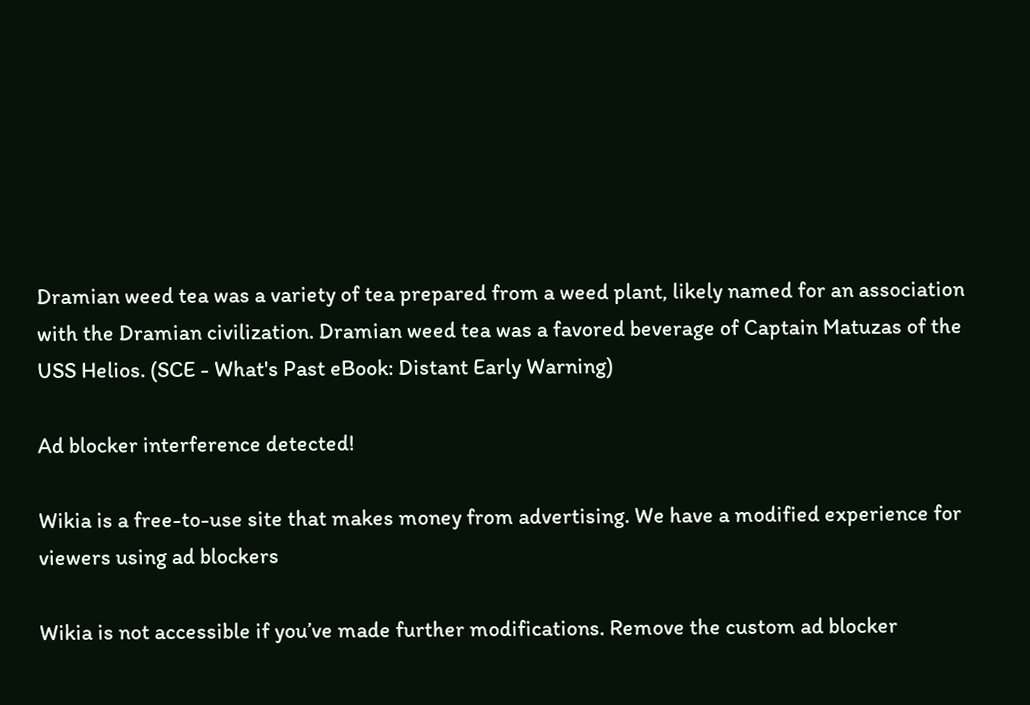Dramian weed tea was a variety of tea prepared from a weed plant, likely named for an association with the Dramian civilization. Dramian weed tea was a favored beverage of Captain Matuzas of the USS Helios. (SCE - What's Past eBook: Distant Early Warning)

Ad blocker interference detected!

Wikia is a free-to-use site that makes money from advertising. We have a modified experience for viewers using ad blockers

Wikia is not accessible if you’ve made further modifications. Remove the custom ad blocker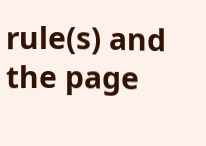rule(s) and the page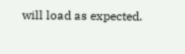will load as expected.